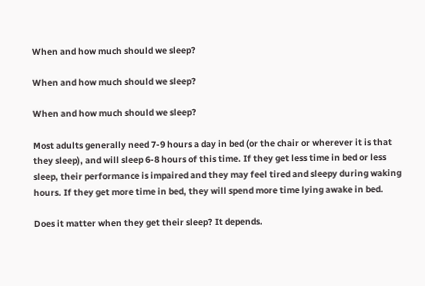When and how much should we sleep?

When and how much should we sleep?

When and how much should we sleep?

Most adults generally need 7-9 hours a day in bed (or the chair or wherever it is that they sleep), and will sleep 6-8 hours of this time. If they get less time in bed or less sleep, their performance is impaired and they may feel tired and sleepy during waking hours. If they get more time in bed, they will spend more time lying awake in bed.

Does it matter when they get their sleep? It depends.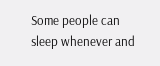Some people can sleep whenever and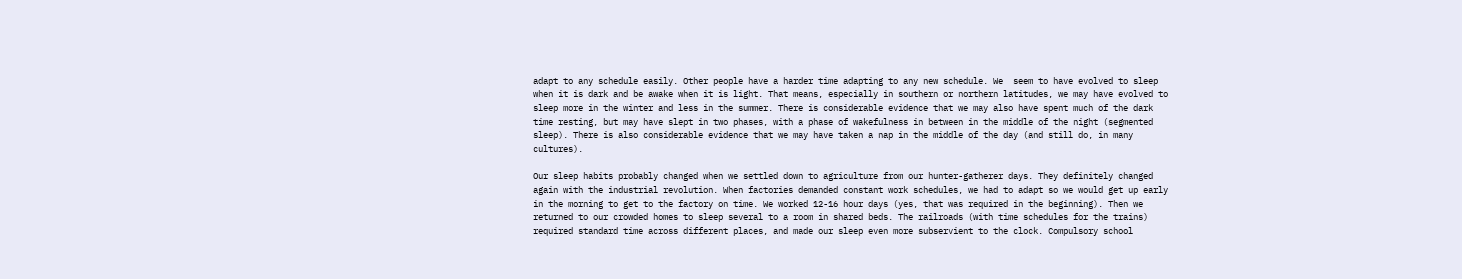adapt to any schedule easily. Other people have a harder time adapting to any new schedule. We  seem to have evolved to sleep when it is dark and be awake when it is light. That means, especially in southern or northern latitudes, we may have evolved to sleep more in the winter and less in the summer. There is considerable evidence that we may also have spent much of the dark time resting, but may have slept in two phases, with a phase of wakefulness in between in the middle of the night (segmented sleep). There is also considerable evidence that we may have taken a nap in the middle of the day (and still do, in many cultures).

Our sleep habits probably changed when we settled down to agriculture from our hunter-gatherer days. They definitely changed again with the industrial revolution. When factories demanded constant work schedules, we had to adapt so we would get up early in the morning to get to the factory on time. We worked 12-16 hour days (yes, that was required in the beginning). Then we returned to our crowded homes to sleep several to a room in shared beds. The railroads (with time schedules for the trains) required standard time across different places, and made our sleep even more subservient to the clock. Compulsory school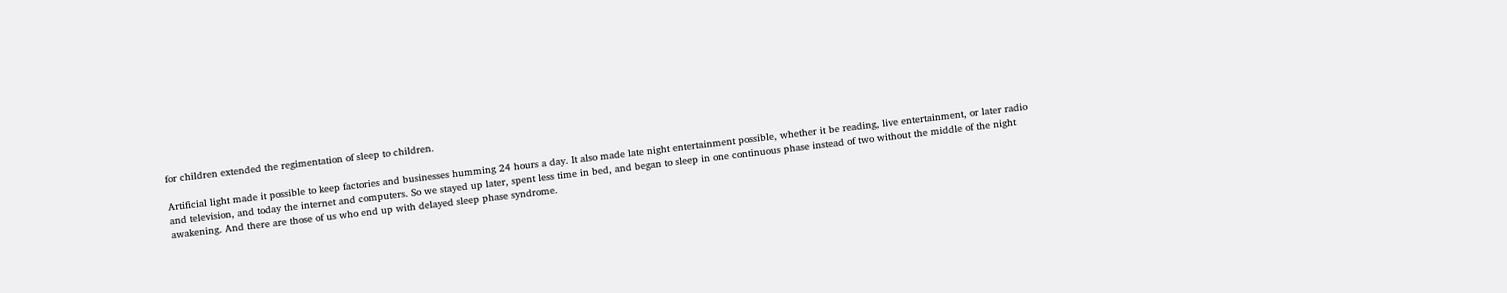for children extended the regimentation of sleep to children.

Artificial light made it possible to keep factories and businesses humming 24 hours a day. It also made late night entertainment possible, whether it be reading, live entertainment, or later radio and television, and today the internet and computers. So we stayed up later, spent less time in bed, and began to sleep in one continuous phase instead of two without the middle of the night awakening. And there are those of us who end up with delayed sleep phase syndrome.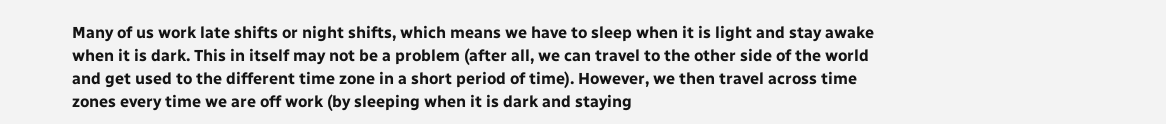Many of us work late shifts or night shifts, which means we have to sleep when it is light and stay awake when it is dark. This in itself may not be a problem (after all, we can travel to the other side of the world and get used to the different time zone in a short period of time). However, we then travel across time zones every time we are off work (by sleeping when it is dark and staying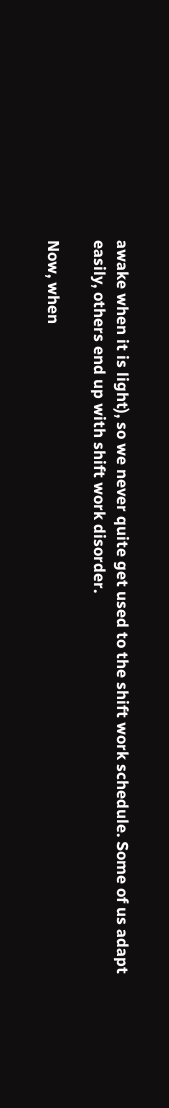awake when it is light), so we never quite get used to the shift work schedule. Some of us adapt easily, others end up with shift work disorder.

Now, when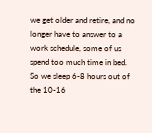we get older and retire, and no longer have to answer to a work schedule, some of us spend too much time in bed. So we sleep 6-8 hours out of the 10-16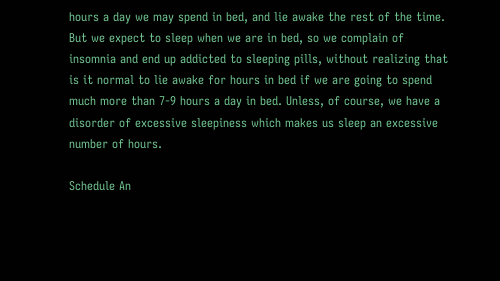hours a day we may spend in bed, and lie awake the rest of the time. But we expect to sleep when we are in bed, so we complain of insomnia and end up addicted to sleeping pills, without realizing that is it normal to lie awake for hours in bed if we are going to spend much more than 7-9 hours a day in bed. Unless, of course, we have a disorder of excessive sleepiness which makes us sleep an excessive number of hours.

Schedule An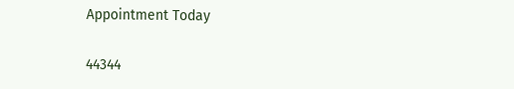Appointment Today

44344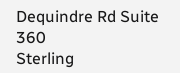Dequindre Rd Suite 360
Sterling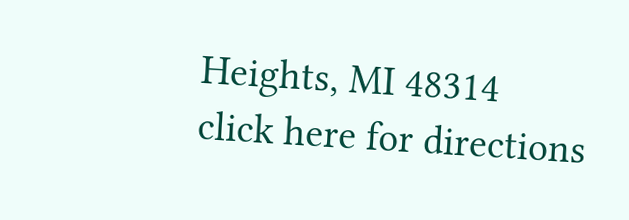Heights, MI 48314
click here for directions